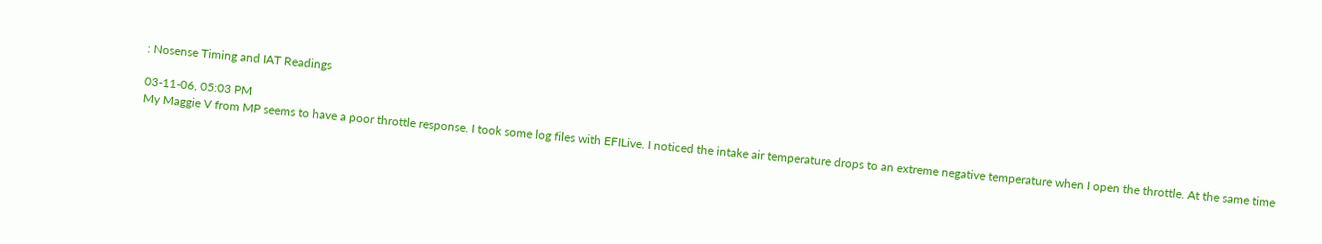: Nosense Timing and IAT Readings

03-11-06, 05:03 PM
My Maggie V from MP seems to have a poor throttle response. I took some log files with EFILive. I noticed the intake air temperature drops to an extreme negative temperature when I open the throttle. At the same time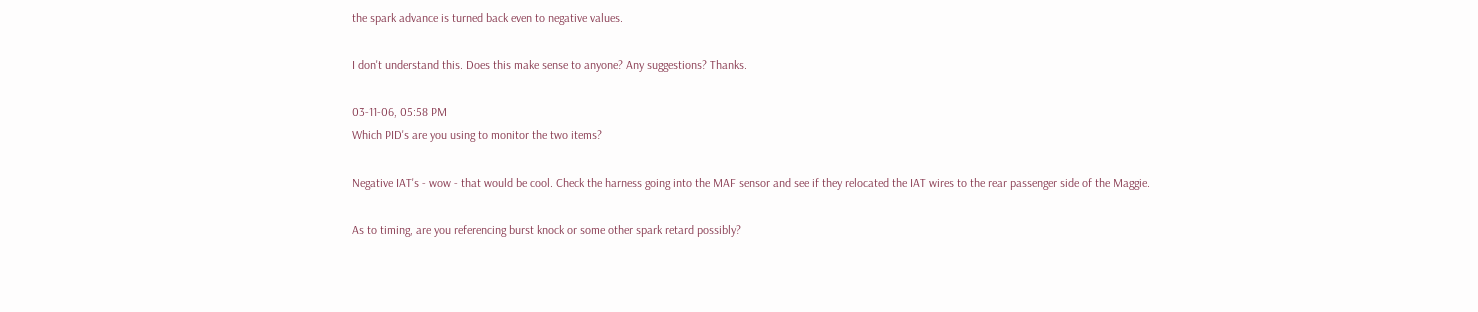the spark advance is turned back even to negative values.

I don't understand this. Does this make sense to anyone? Any suggestions? Thanks.

03-11-06, 05:58 PM
Which PID's are you using to monitor the two items?

Negative IAT's - wow - that would be cool. Check the harness going into the MAF sensor and see if they relocated the IAT wires to the rear passenger side of the Maggie.

As to timing, are you referencing burst knock or some other spark retard possibly?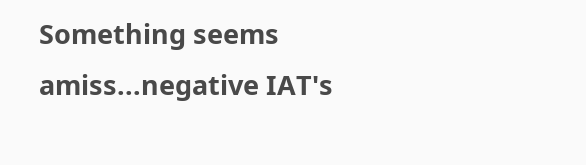Something seems amiss...negative IAT's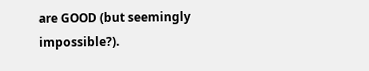are GOOD (but seemingly impossible?).